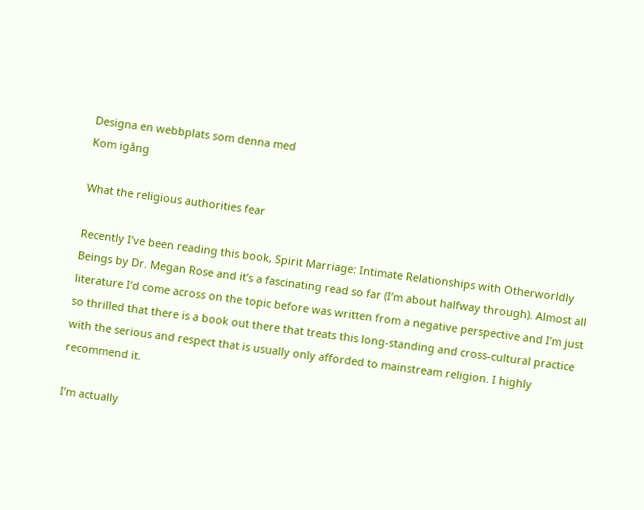Designa en webbplats som denna med
Kom igång

What the religious authorities fear

Recently I’ve been reading this book, Spirit Marriage: Intimate Relationships with Otherworldly Beings by Dr. Megan Rose and it’s a fascinating read so far (I’m about halfway through). Almost all literature I’d come across on the topic before was written from a negative perspective and I’m just so thrilled that there is a book out there that treats this long-standing and cross-cultural practice with the serious and respect that is usually only afforded to mainstream religion. I highly recommend it.

I’m actually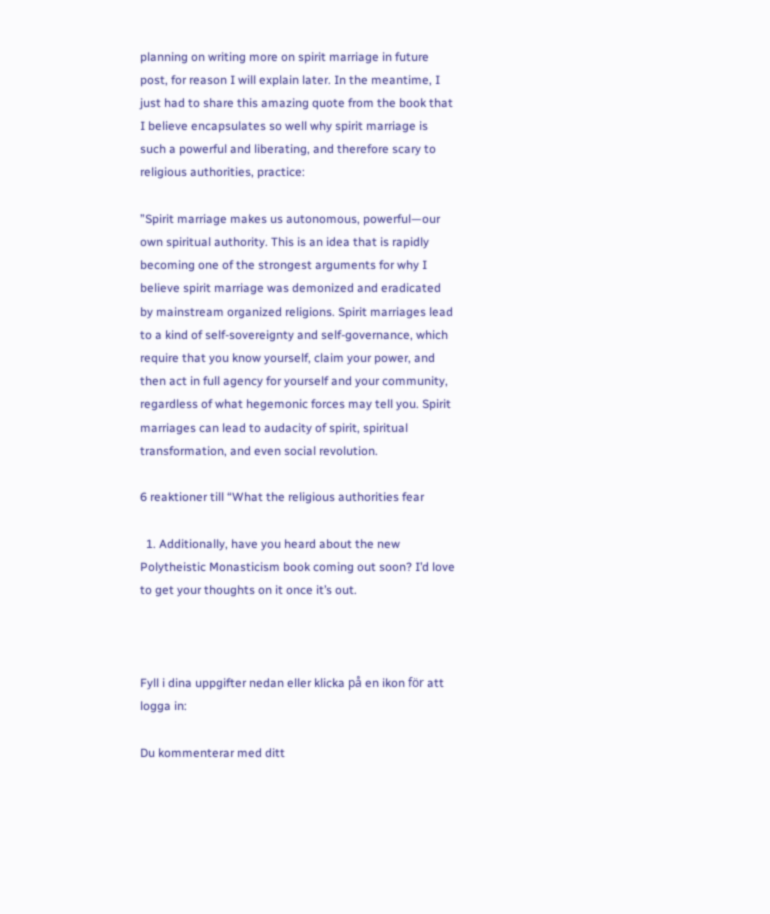planning on writing more on spirit marriage in future post, for reason I will explain later. In the meantime, I just had to share this amazing quote from the book that I believe encapsulates so well why spirit marriage is such a powerful and liberating, and therefore scary to religious authorities, practice:

”Spirit marriage makes us autonomous, powerful—our own spiritual authority. This is an idea that is rapidly becoming one of the strongest arguments for why I believe spirit marriage was demonized and eradicated by mainstream organized religions. Spirit marriages lead to a kind of self-sovereignty and self-governance, which require that you know yourself, claim your power, and then act in full agency for yourself and your community, regardless of what hegemonic forces may tell you. Spirit marriages can lead to audacity of spirit, spiritual transformation, and even social revolution.

6 reaktioner till “What the religious authorities fear

  1. Additionally, have you heard about the new Polytheistic Monasticism book coming out soon? I’d love to get your thoughts on it once it’s out.



Fyll i dina uppgifter nedan eller klicka på en ikon för att logga in:

Du kommenterar med ditt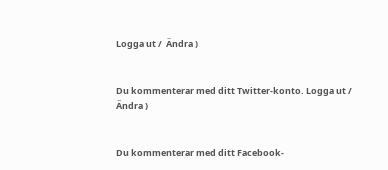Logga ut /  Ändra )


Du kommenterar med ditt Twitter-konto. Logga ut /  Ändra )


Du kommenterar med ditt Facebook-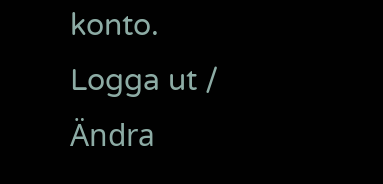konto. Logga ut /  Ändra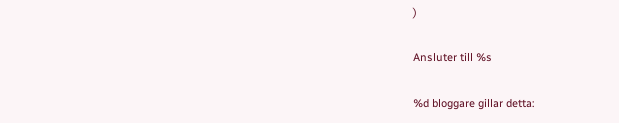)

Ansluter till %s

%d bloggare gillar detta: